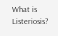What is Listeriosis?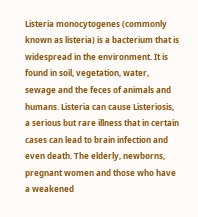Listeria monocytogenes (commonly known as listeria) is a bacterium that is widespread in the environment. It is found in soil, vegetation, water, sewage and the feces of animals and humans. Listeria can cause Listeriosis, a serious but rare illness that in certain cases can lead to brain infection and even death. The elderly, newborns, pregnant women and those who have a weakened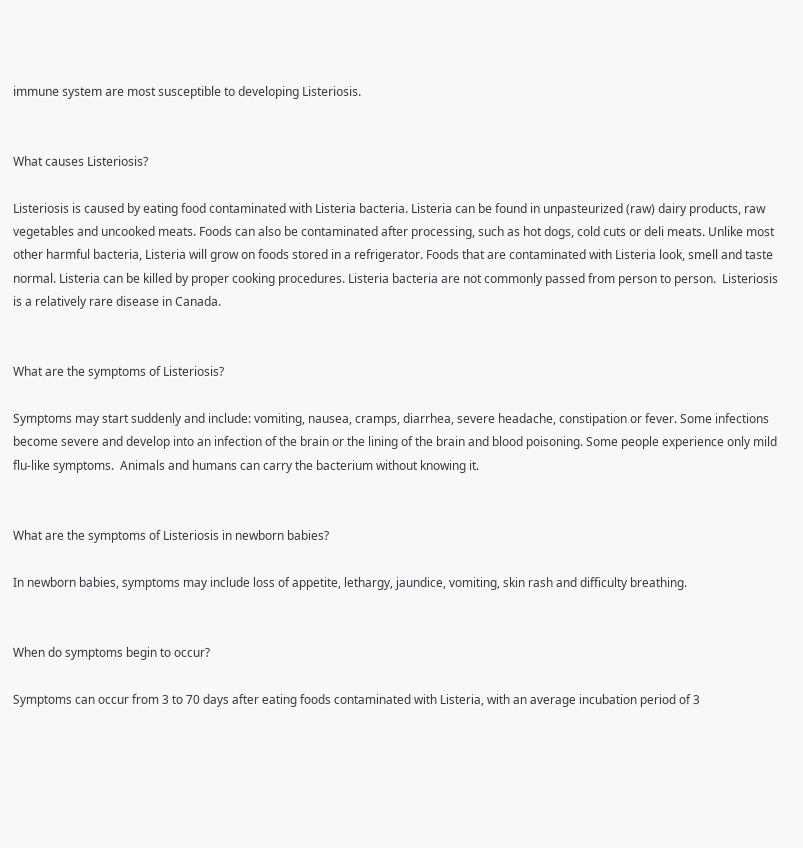immune system are most susceptible to developing Listeriosis.


What causes Listeriosis?

Listeriosis is caused by eating food contaminated with Listeria bacteria. Listeria can be found in unpasteurized (raw) dairy products, raw vegetables and uncooked meats. Foods can also be contaminated after processing, such as hot dogs, cold cuts or deli meats. Unlike most other harmful bacteria, Listeria will grow on foods stored in a refrigerator. Foods that are contaminated with Listeria look, smell and taste normal. Listeria can be killed by proper cooking procedures. Listeria bacteria are not commonly passed from person to person.  Listeriosis is a relatively rare disease in Canada.


What are the symptoms of Listeriosis?

Symptoms may start suddenly and include: vomiting, nausea, cramps, diarrhea, severe headache, constipation or fever. Some infections become severe and develop into an infection of the brain or the lining of the brain and blood poisoning. Some people experience only mild flu-like symptoms.  Animals and humans can carry the bacterium without knowing it.


What are the symptoms of Listeriosis in newborn babies?

In newborn babies, symptoms may include loss of appetite, lethargy, jaundice, vomiting, skin rash and difficulty breathing.


When do symptoms begin to occur?

Symptoms can occur from 3 to 70 days after eating foods contaminated with Listeria, with an average incubation period of 3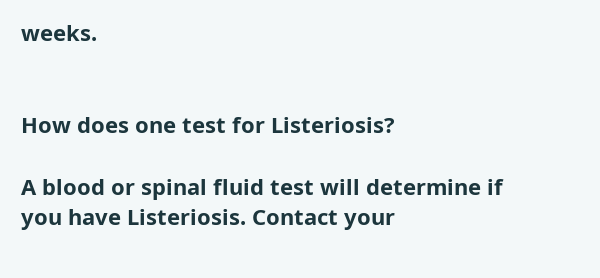weeks.


How does one test for Listeriosis?

A blood or spinal fluid test will determine if you have Listeriosis. Contact your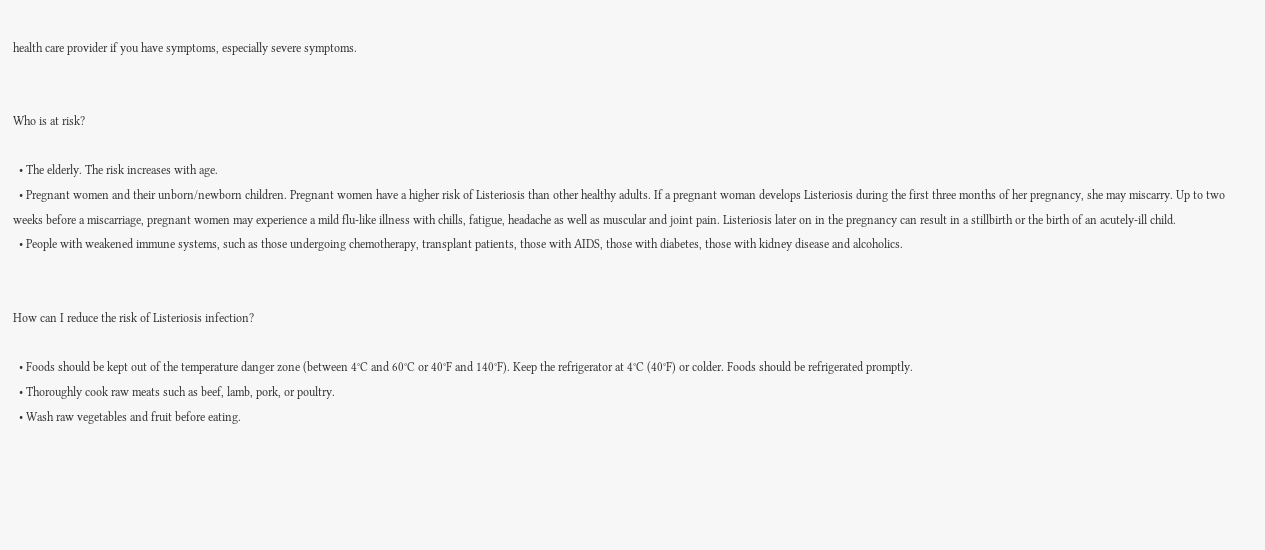health care provider if you have symptoms, especially severe symptoms.


Who is at risk?

  • The elderly. The risk increases with age.
  • Pregnant women and their unborn/newborn children. Pregnant women have a higher risk of Listeriosis than other healthy adults. If a pregnant woman develops Listeriosis during the first three months of her pregnancy, she may miscarry. Up to two weeks before a miscarriage, pregnant women may experience a mild flu-like illness with chills, fatigue, headache as well as muscular and joint pain. Listeriosis later on in the pregnancy can result in a stillbirth or the birth of an acutely-ill child.
  • People with weakened immune systems, such as those undergoing chemotherapy, transplant patients, those with AIDS, those with diabetes, those with kidney disease and alcoholics.


How can I reduce the risk of Listeriosis infection?

  • Foods should be kept out of the temperature danger zone (between 4°C and 60°C or 40°F and 140°F). Keep the refrigerator at 4°C (40°F) or colder. Foods should be refrigerated promptly.
  • Thoroughly cook raw meats such as beef, lamb, pork, or poultry.
  • Wash raw vegetables and fruit before eating.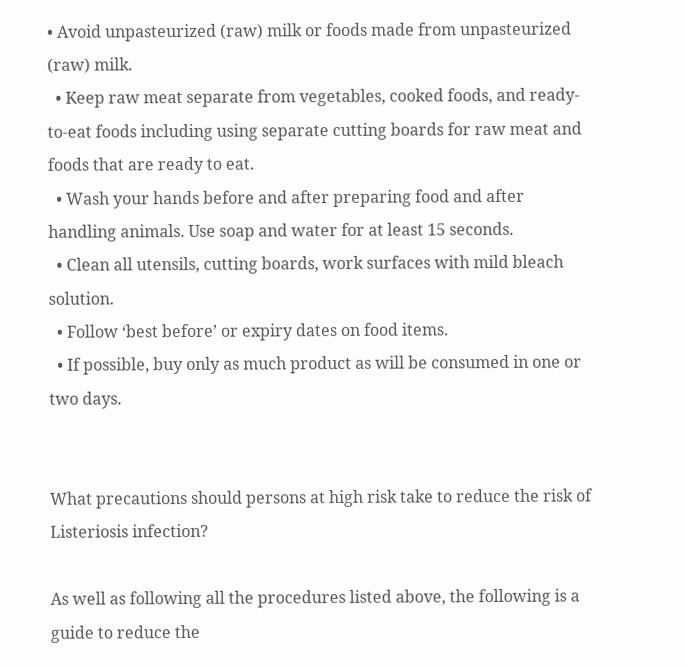• Avoid unpasteurized (raw) milk or foods made from unpasteurized (raw) milk.
  • Keep raw meat separate from vegetables, cooked foods, and ready-to-eat foods including using separate cutting boards for raw meat and foods that are ready to eat.
  • Wash your hands before and after preparing food and after handling animals. Use soap and water for at least 15 seconds.
  • Clean all utensils, cutting boards, work surfaces with mild bleach solution.
  • Follow ‘best before’ or expiry dates on food items.
  • If possible, buy only as much product as will be consumed in one or two days.


What precautions should persons at high risk take to reduce the risk of Listeriosis infection?

As well as following all the procedures listed above, the following is a guide to reduce the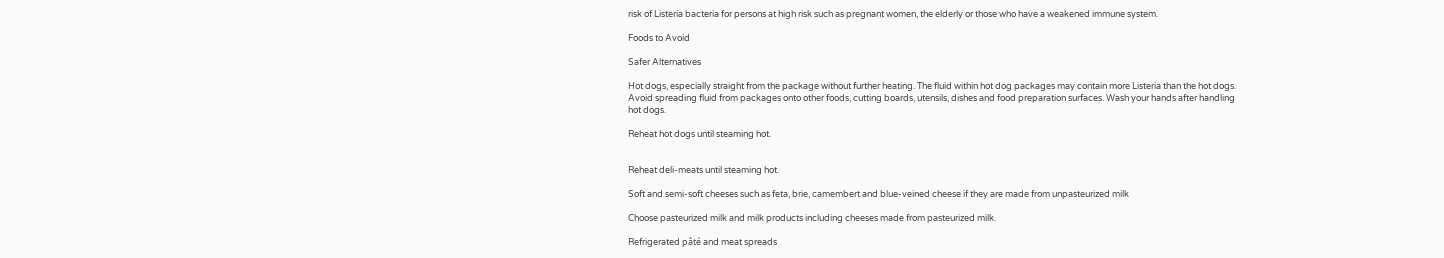risk of Listeria bacteria for persons at high risk such as pregnant women, the elderly or those who have a weakened immune system.

Foods to Avoid

Safer Alternatives

Hot dogs, especially straight from the package without further heating. The fluid within hot dog packages may contain more Listeria than the hot dogs.
Avoid spreading fluid from packages onto other foods, cutting boards, utensils, dishes and food preparation surfaces. Wash your hands after handling hot dogs.

Reheat hot dogs until steaming hot.


Reheat deli-meats until steaming hot.

Soft and semi-soft cheeses such as feta, brie, camembert and blue-veined cheese if they are made from unpasteurized milk

Choose pasteurized milk and milk products including cheeses made from pasteurized milk.

Refrigerated pâté and meat spreads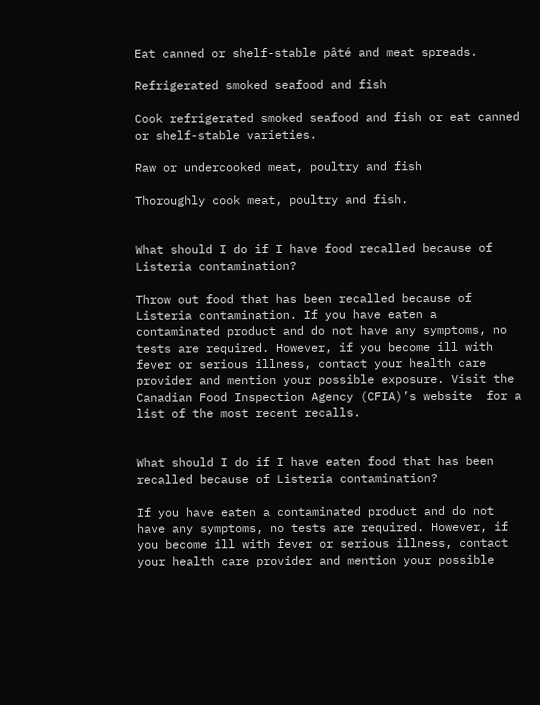Eat canned or shelf-stable pâté and meat spreads.

Refrigerated smoked seafood and fish

Cook refrigerated smoked seafood and fish or eat canned or shelf-stable varieties.

Raw or undercooked meat, poultry and fish

Thoroughly cook meat, poultry and fish.


What should I do if I have food recalled because of Listeria contamination?

Throw out food that has been recalled because of Listeria contamination. If you have eaten a contaminated product and do not have any symptoms, no tests are required. However, if you become ill with fever or serious illness, contact your health care provider and mention your possible exposure. Visit the Canadian Food Inspection Agency (CFIA)’s website  for a list of the most recent recalls.


What should I do if I have eaten food that has been recalled because of Listeria contamination?

If you have eaten a contaminated product and do not have any symptoms, no tests are required. However, if you become ill with fever or serious illness, contact your health care provider and mention your possible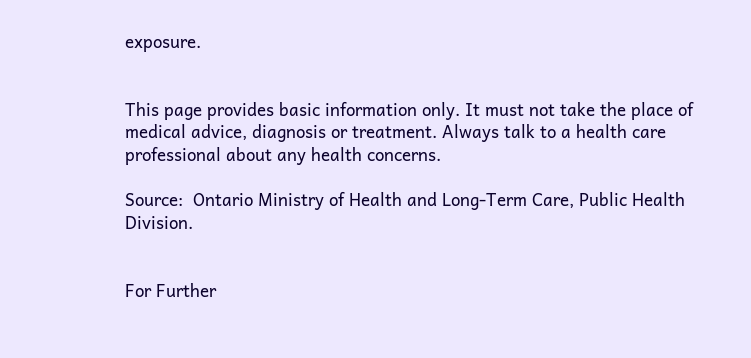exposure.


This page provides basic information only. It must not take the place of medical advice, diagnosis or treatment. Always talk to a health care professional about any health concerns.

Source:  Ontario Ministry of Health and Long-Term Care, Public Health Division.


For Further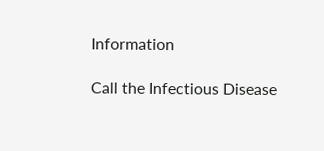Information

Call the Infectious Disease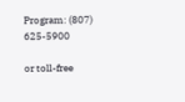Program: (807) 625-5900

or toll-free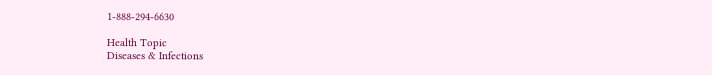1-888-294-6630

Health Topic
Diseases & Infections